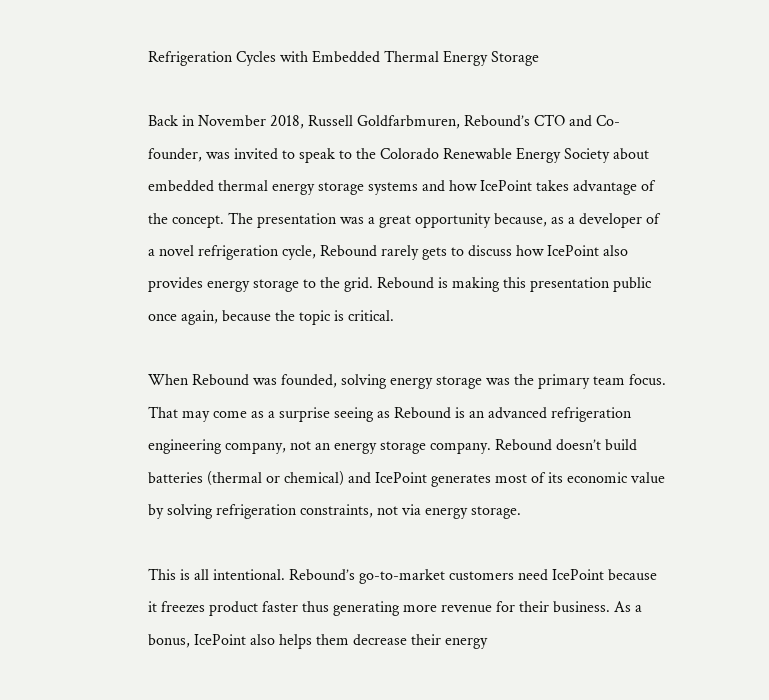Refrigeration Cycles with Embedded Thermal Energy Storage

Back in November 2018, Russell Goldfarbmuren, Rebound’s CTO and Co-founder, was invited to speak to the Colorado Renewable Energy Society about embedded thermal energy storage systems and how IcePoint takes advantage of the concept. The presentation was a great opportunity because, as a developer of a novel refrigeration cycle, Rebound rarely gets to discuss how IcePoint also provides energy storage to the grid. Rebound is making this presentation public once again, because the topic is critical.

When Rebound was founded, solving energy storage was the primary team focus. That may come as a surprise seeing as Rebound is an advanced refrigeration engineering company, not an energy storage company. Rebound doesn’t build batteries (thermal or chemical) and IcePoint generates most of its economic value by solving refrigeration constraints, not via energy storage.

This is all intentional. Rebound’s go-to-market customers need IcePoint because it freezes product faster thus generating more revenue for their business. As a bonus, IcePoint also helps them decrease their energy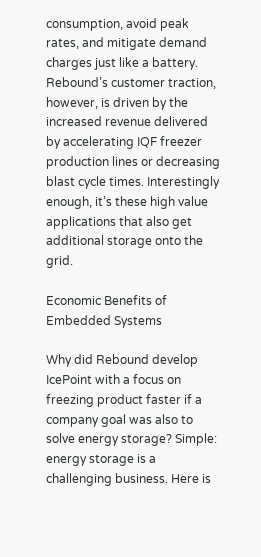consumption, avoid peak rates, and mitigate demand charges just like a battery. Rebound’s customer traction, however, is driven by the increased revenue delivered by accelerating IQF freezer production lines or decreasing blast cycle times. Interestingly enough, it’s these high value applications that also get additional storage onto the grid.

Economic Benefits of Embedded Systems

Why did Rebound develop IcePoint with a focus on freezing product faster if a company goal was also to solve energy storage? Simple: energy storage is a challenging business. Here is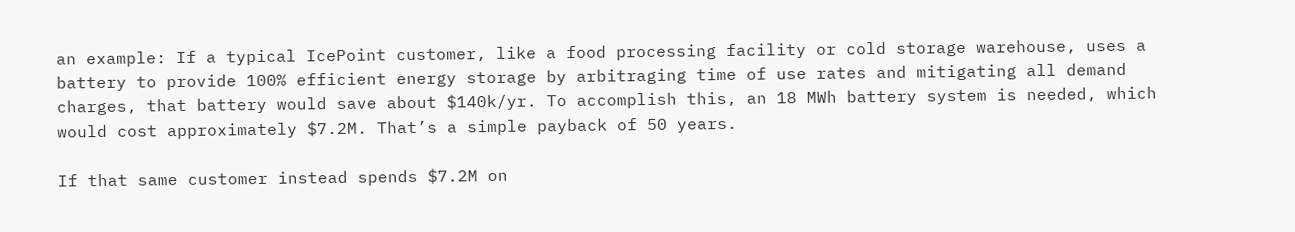an example: If a typical IcePoint customer, like a food processing facility or cold storage warehouse, uses a battery to provide 100% efficient energy storage by arbitraging time of use rates and mitigating all demand charges, that battery would save about $140k/yr. To accomplish this, an 18 MWh battery system is needed, which would cost approximately $7.2M. That’s a simple payback of 50 years.

If that same customer instead spends $7.2M on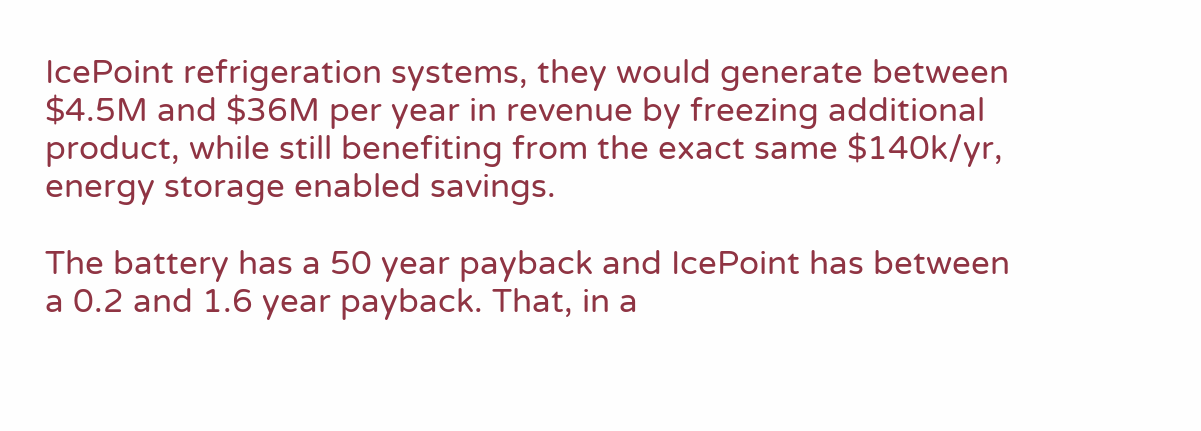IcePoint refrigeration systems, they would generate between $4.5M and $36M per year in revenue by freezing additional product, while still benefiting from the exact same $140k/yr, energy storage enabled savings.

The battery has a 50 year payback and IcePoint has between a 0.2 and 1.6 year payback. That, in a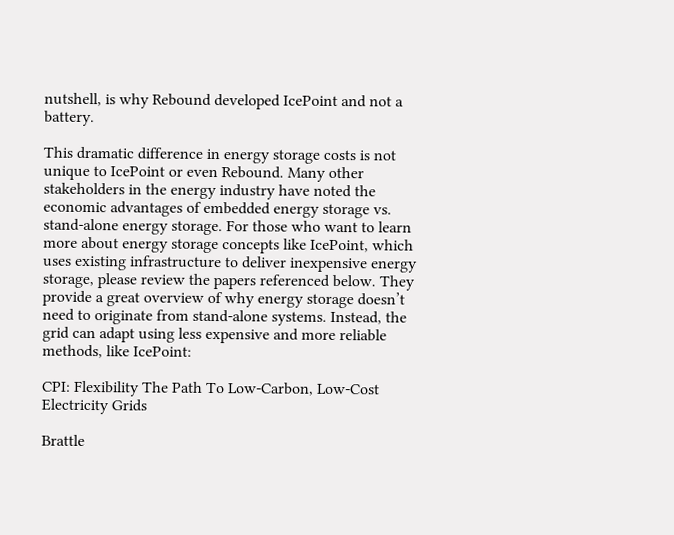nutshell, is why Rebound developed IcePoint and not a battery.

This dramatic difference in energy storage costs is not unique to IcePoint or even Rebound. Many other stakeholders in the energy industry have noted the economic advantages of embedded energy storage vs. stand-alone energy storage. For those who want to learn more about energy storage concepts like IcePoint, which uses existing infrastructure to deliver inexpensive energy storage, please review the papers referenced below. They provide a great overview of why energy storage doesn’t need to originate from stand-alone systems. Instead, the grid can adapt using less expensive and more reliable methods, like IcePoint:

CPI: Flexibility The Path To Low-Carbon, Low-Cost Electricity Grids

Brattle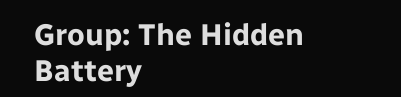Group: The Hidden Battery